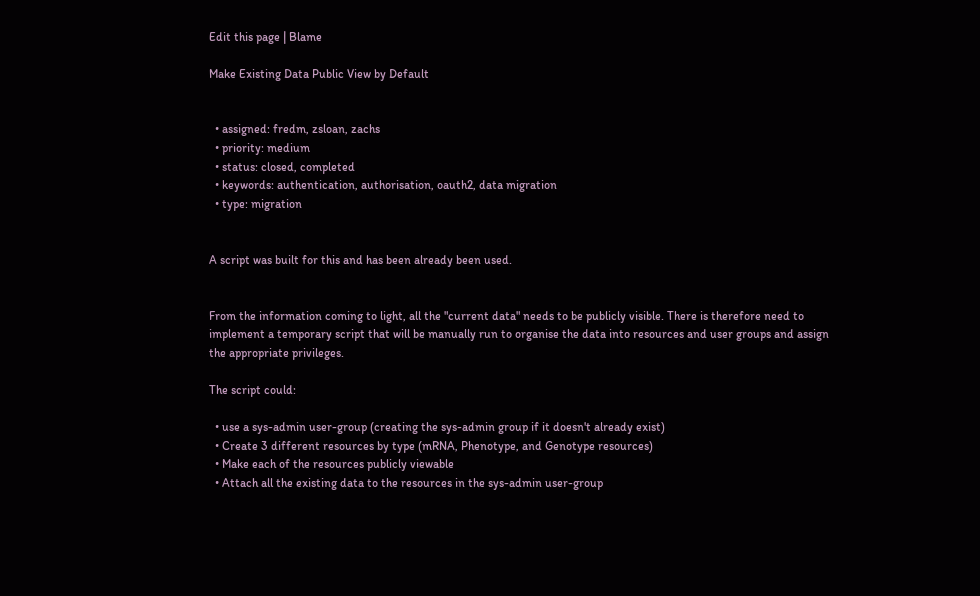Edit this page | Blame

Make Existing Data Public View by Default


  • assigned: fredm, zsloan, zachs
  • priority: medium
  • status: closed, completed
  • keywords: authentication, authorisation, oauth2, data migration
  • type: migration


A script was built for this and has been already been used.


From the information coming to light, all the "current data" needs to be publicly visible. There is therefore need to implement a temporary script that will be manually run to organise the data into resources and user groups and assign the appropriate privileges.

The script could:

  • use a sys-admin user-group (creating the sys-admin group if it doesn't already exist)
  • Create 3 different resources by type (mRNA, Phenotype, and Genotype resources)
  • Make each of the resources publicly viewable
  • Attach all the existing data to the resources in the sys-admin user-group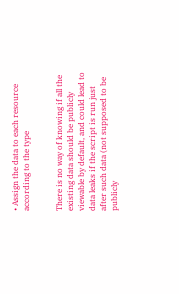• Assign the data to each resource according to the type


There is no way of knowing if all the existing data should be publicly viewable by default, and could lead to data leaks if the script is run just after such data (not supposed to be publicly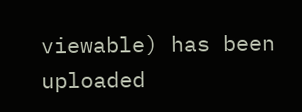viewable) has been uploaded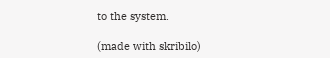to the system.

(made with skribilo)